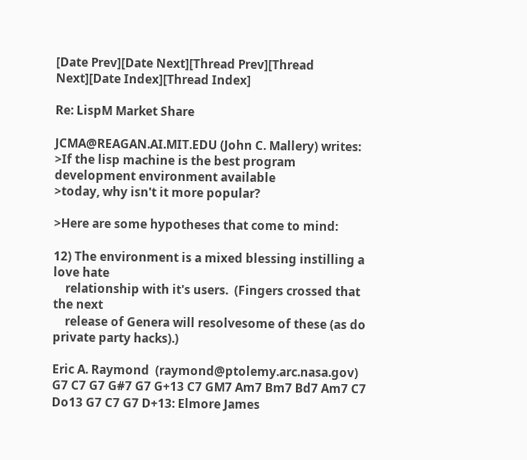[Date Prev][Date Next][Thread Prev][Thread Next][Date Index][Thread Index]

Re: LispM Market Share

JCMA@REAGAN.AI.MIT.EDU (John C. Mallery) writes:
>If the lisp machine is the best program development environment available
>today, why isn't it more popular?

>Here are some hypotheses that come to mind:

12) The environment is a mixed blessing instilling a love hate
    relationship with it's users.  (Fingers crossed that the next
    release of Genera will resolvesome of these (as do private party hacks).)

Eric A. Raymond  (raymond@ptolemy.arc.nasa.gov)
G7 C7 G7 G#7 G7 G+13 C7 GM7 Am7 Bm7 Bd7 Am7 C7 Do13 G7 C7 G7 D+13: Elmore James